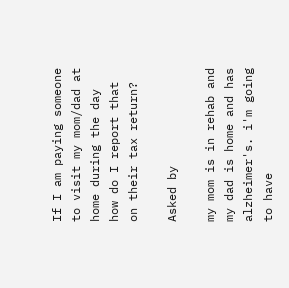If I am paying someone to visit my mom/dad at home during the day how do I report that on their tax return?

Asked by

my mom is in rehab and my dad is home and has alzheimer's. i'm going to have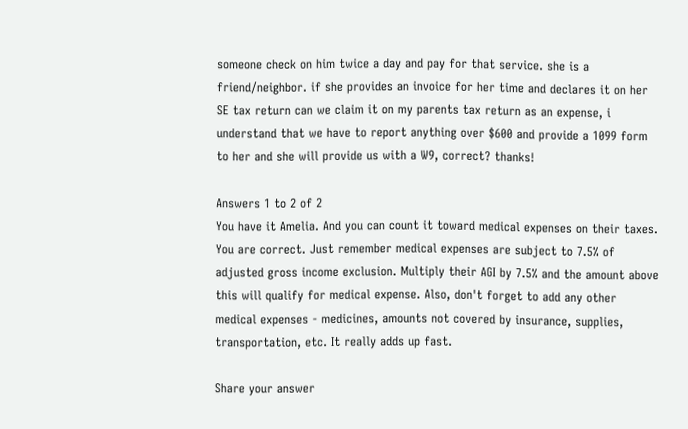someone check on him twice a day and pay for that service. she is a friend/neighbor. if she provides an invoice for her time and declares it on her SE tax return can we claim it on my parents tax return as an expense, i understand that we have to report anything over $600 and provide a 1099 form to her and she will provide us with a W9, correct? thanks!

Answers 1 to 2 of 2
You have it Amelia. And you can count it toward medical expenses on their taxes.
You are correct. Just remember medical expenses are subject to 7.5% of adjusted gross income exclusion. Multiply their AGI by 7.5% and the amount above this will qualify for medical expense. Also, don't forget to add any other medical expenses - medicines, amounts not covered by insurance, supplies, transportation, etc. It really adds up fast.

Share your answer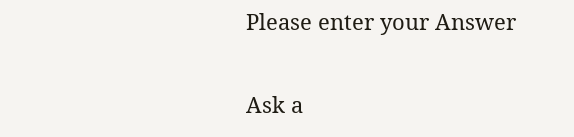Please enter your Answer

Ask a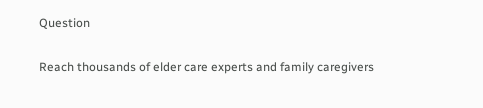Question

Reach thousands of elder care experts and family caregivers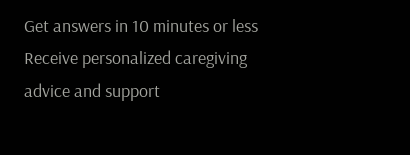Get answers in 10 minutes or less
Receive personalized caregiving advice and support